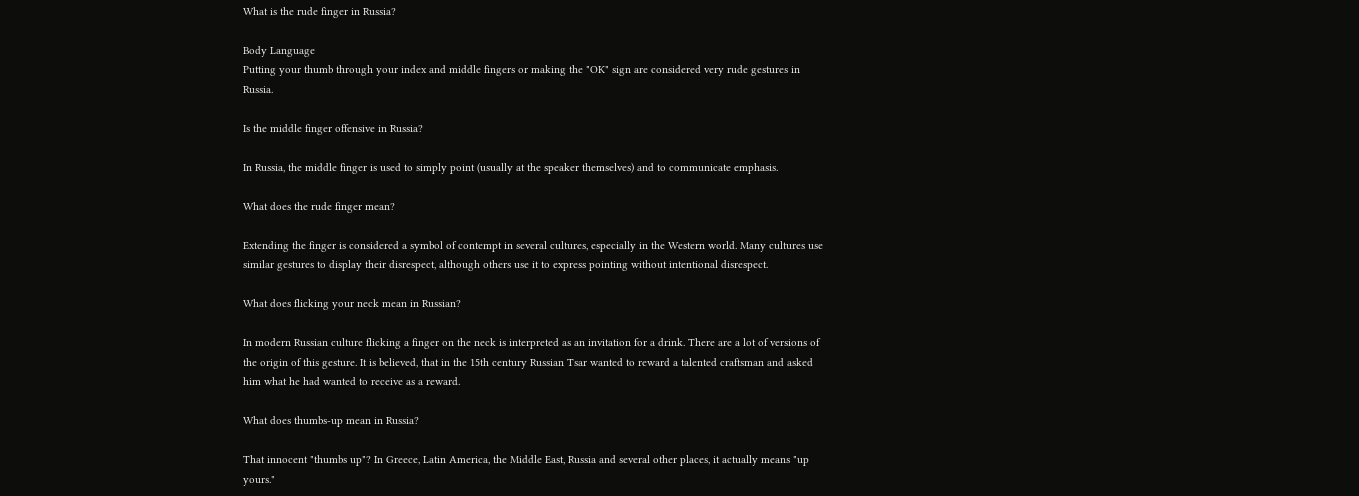What is the rude finger in Russia?

Body Language
Putting your thumb through your index and middle fingers or making the "OK" sign are considered very rude gestures in Russia.

Is the middle finger offensive in Russia?

In Russia, the middle finger is used to simply point (usually at the speaker themselves) and to communicate emphasis.

What does the rude finger mean?

Extending the finger is considered a symbol of contempt in several cultures, especially in the Western world. Many cultures use similar gestures to display their disrespect, although others use it to express pointing without intentional disrespect.

What does flicking your neck mean in Russian?

In modern Russian culture flicking a finger on the neck is interpreted as an invitation for a drink. There are a lot of versions of the origin of this gesture. It is believed, that in the 15th century Russian Tsar wanted to reward a talented craftsman and asked him what he had wanted to receive as a reward.

What does thumbs-up mean in Russia?

That innocent "thumbs up"? In Greece, Latin America, the Middle East, Russia and several other places, it actually means "up yours."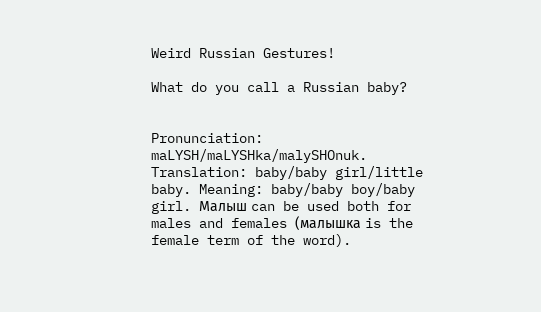Weird Russian Gestures!

What do you call a Russian baby?


Pronunciation: maLYSH/maLYSHka/malySHOnuk. Translation: baby/baby girl/little baby. Meaning: baby/baby boy/baby girl. Малыш can be used both for males and females (малышка is the female term of the word).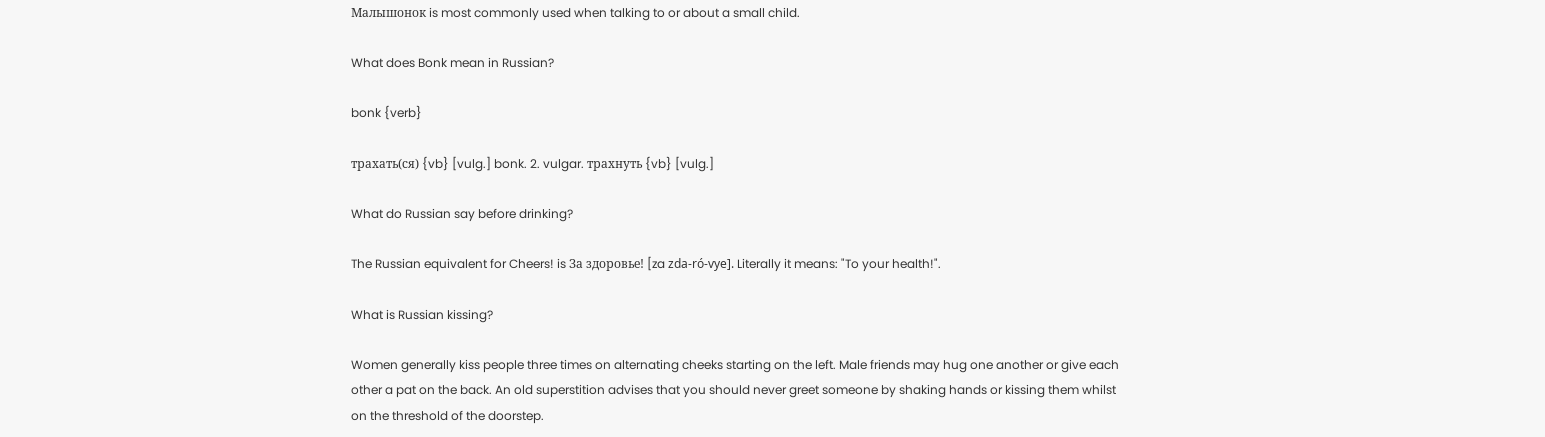Малышонок is most commonly used when talking to or about a small child.

What does Bonk mean in Russian?

bonk {verb}

трахать(ся) {vb} [vulg.] bonk. 2. vulgar. трахнуть {vb} [vulg.]

What do Russian say before drinking?

The Russian equivalent for Cheers! is За здоровье! [za zda-ró-vye]. Literally it means: "To your health!".

What is Russian kissing?

Women generally kiss people three times on alternating cheeks starting on the left. Male friends may hug one another or give each other a pat on the back. An old superstition advises that you should never greet someone by shaking hands or kissing them whilst on the threshold of the doorstep.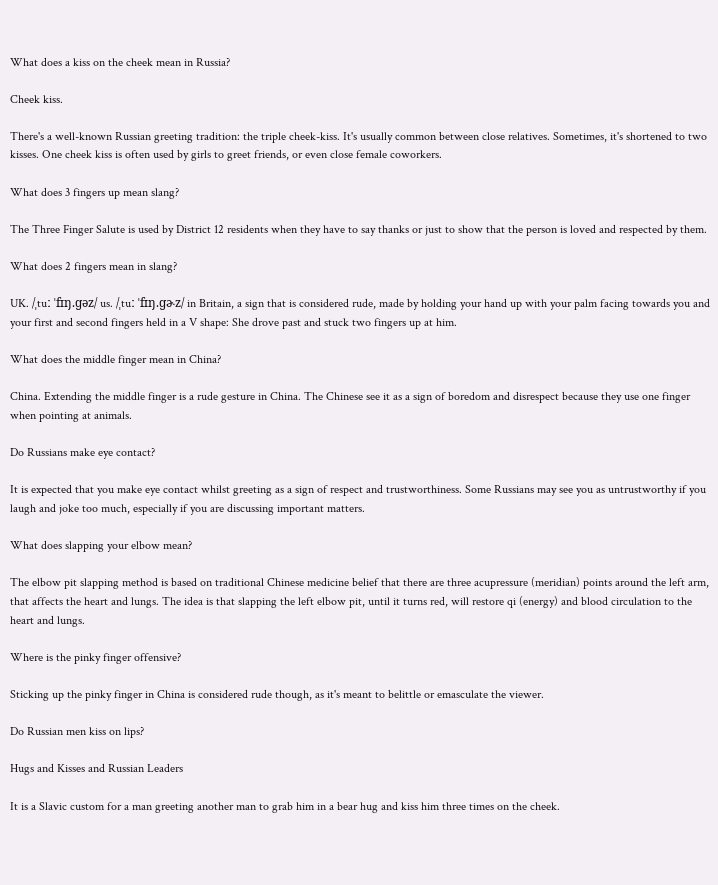What does a kiss on the cheek mean in Russia?

Cheek kiss.

There's a well-known Russian greeting tradition: the triple cheek-kiss. It's usually common between close relatives. Sometimes, it's shortened to two kisses. One cheek kiss is often used by girls to greet friends, or even close female coworkers.

What does 3 fingers up mean slang?

The Three Finger Salute is used by District 12 residents when they have to say thanks or just to show that the person is loved and respected by them.

What does 2 fingers mean in slang?

UK. /ˌtuː ˈfɪŋ.ɡəz/ us. /ˌtuː ˈfɪŋ.ɡɚz/ in Britain, a sign that is considered rude, made by holding your hand up with your palm facing towards you and your first and second fingers held in a V shape: She drove past and stuck two fingers up at him.

What does the middle finger mean in China?

China. Extending the middle finger is a rude gesture in China. The Chinese see it as a sign of boredom and disrespect because they use one finger when pointing at animals.

Do Russians make eye contact?

It is expected that you make eye contact whilst greeting as a sign of respect and trustworthiness. Some Russians may see you as untrustworthy if you laugh and joke too much, especially if you are discussing important matters.

What does slapping your elbow mean?

The elbow pit slapping method is based on traditional Chinese medicine belief that there are three acupressure (meridian) points around the left arm, that affects the heart and lungs. The idea is that slapping the left elbow pit, until it turns red, will restore qi (energy) and blood circulation to the heart and lungs.

Where is the pinky finger offensive?

Sticking up the pinky finger in China is considered rude though, as it's meant to belittle or emasculate the viewer.

Do Russian men kiss on lips?

Hugs and Kisses and Russian Leaders

It is a Slavic custom for a man greeting another man to grab him in a bear hug and kiss him three times on the cheek.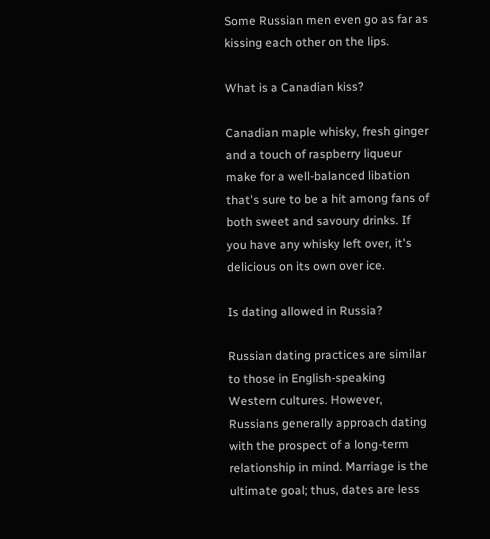Some Russian men even go as far as kissing each other on the lips.

What is a Canadian kiss?

Canadian maple whisky, fresh ginger and a touch of raspberry liqueur make for a well-balanced libation that's sure to be a hit among fans of both sweet and savoury drinks. If you have any whisky left over, it's delicious on its own over ice.

Is dating allowed in Russia?

Russian dating practices are similar to those in English-speaking Western cultures. However, Russians generally approach dating with the prospect of a long-term relationship in mind. Marriage is the ultimate goal; thus, dates are less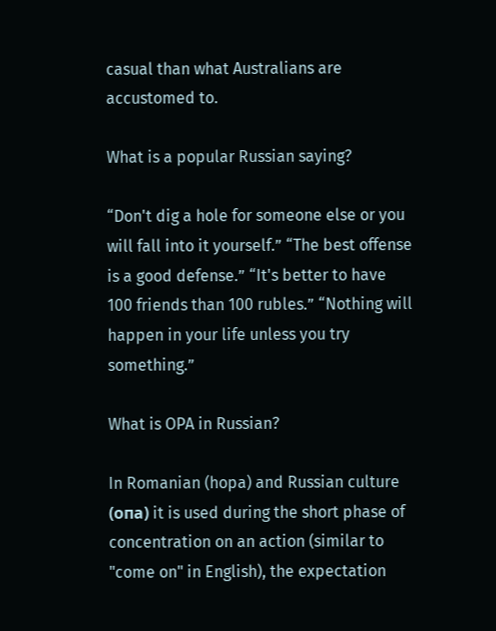casual than what Australians are accustomed to.

What is a popular Russian saying?

“Don't dig a hole for someone else or you will fall into it yourself.” “The best offense is a good defense.” “It's better to have 100 friends than 100 rubles.” “Nothing will happen in your life unless you try something.”

What is OPA in Russian?

In Romanian (hopa) and Russian culture (опа) it is used during the short phase of concentration on an action (similar to "come on" in English), the expectation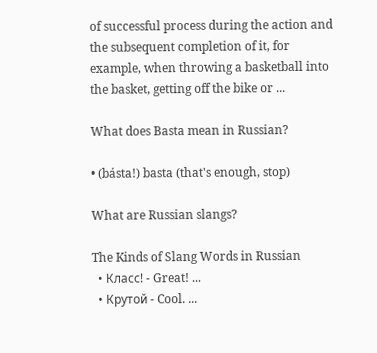of successful process during the action and the subsequent completion of it, for example, when throwing a basketball into the basket, getting off the bike or ...

What does Basta mean in Russian?

• (básta!) basta (that's enough, stop)

What are Russian slangs?

The Kinds of Slang Words in Russian
  • Класс! - Great! ...
  • Крутой - Cool. ...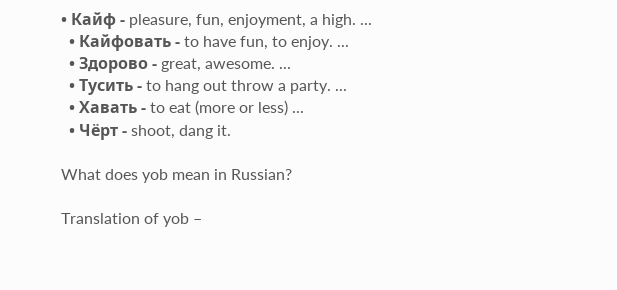• Кайф - pleasure, fun, enjoyment, a high. ...
  • Кайфовать - to have fun, to enjoy. ...
  • Здорово - great, awesome. ...
  • Тусить - to hang out throw a party. ...
  • Хавать - to eat (more or less) ...
  • Чёрт - shoot, dang it.

What does yob mean in Russian?

Translation of yob –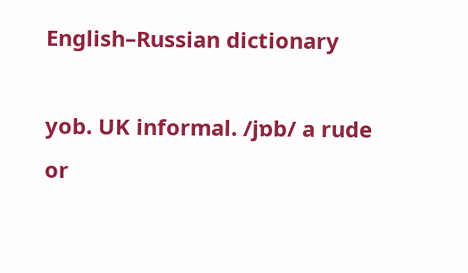English–Russian dictionary

yob. UK informal. /jɒb/ a rude or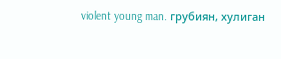violent young man. грубиян, хулиган